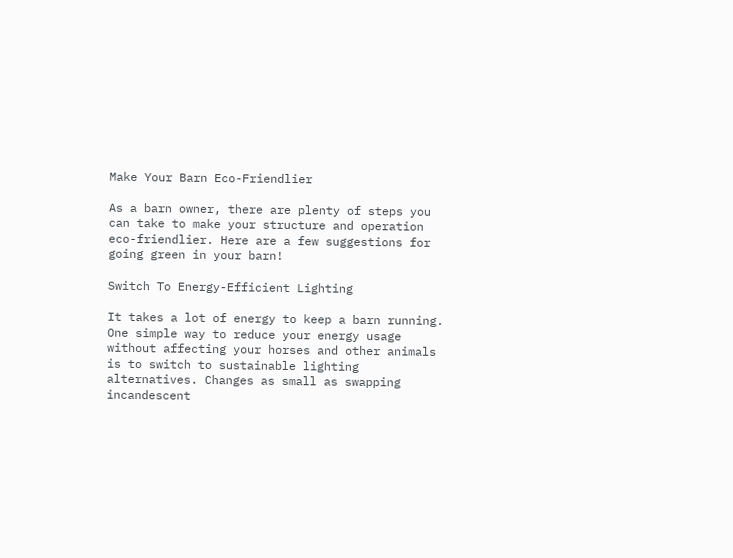Make Your Barn Eco-Friendlier

As a barn owner, there are plenty of steps you can take to make your structure and operation eco-friendlier. Here are a few suggestions for going green in your barn!

Switch To Energy-Efficient Lighting

It takes a lot of energy to keep a barn running. One simple way to reduce your energy usage without affecting your horses and other animals is to switch to sustainable lighting alternatives. Changes as small as swapping incandescent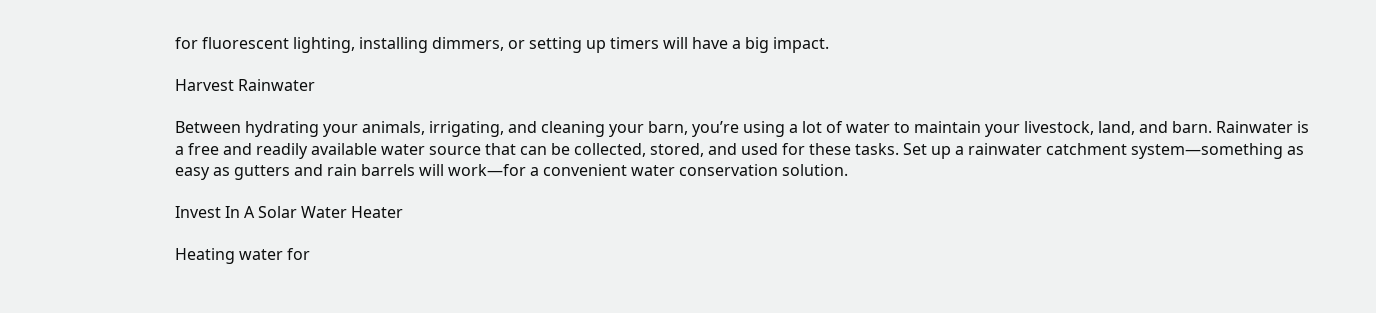for fluorescent lighting, installing dimmers, or setting up timers will have a big impact.

Harvest Rainwater

Between hydrating your animals, irrigating, and cleaning your barn, you’re using a lot of water to maintain your livestock, land, and barn. Rainwater is a free and readily available water source that can be collected, stored, and used for these tasks. Set up a rainwater catchment system—something as easy as gutters and rain barrels will work—for a convenient water conservation solution.

Invest In A Solar Water Heater

Heating water for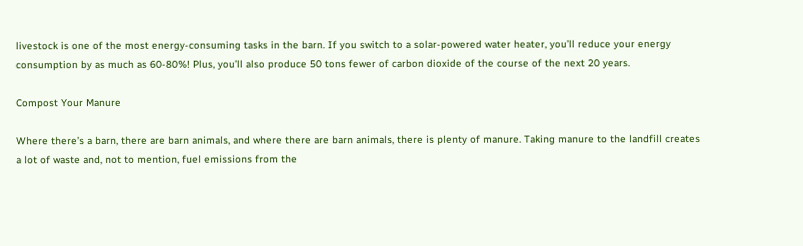livestock is one of the most energy-consuming tasks in the barn. If you switch to a solar-powered water heater, you’ll reduce your energy consumption by as much as 60-80%! Plus, you’ll also produce 50 tons fewer of carbon dioxide of the course of the next 20 years.

Compost Your Manure

Where there’s a barn, there are barn animals, and where there are barn animals, there is plenty of manure. Taking manure to the landfill creates a lot of waste and, not to mention, fuel emissions from the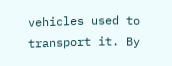vehicles used to transport it. By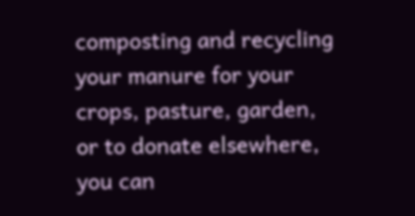composting and recycling your manure for your crops, pasture, garden, or to donate elsewhere, you can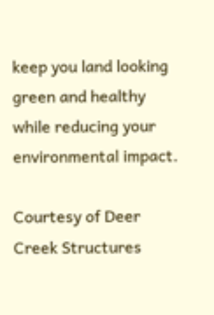keep you land looking green and healthy while reducing your environmental impact.

Courtesy of Deer Creek Structures